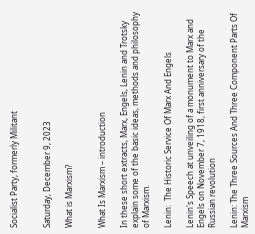Socialist Party, formerly Militant


Saturday, December 9, 2023

What is Marxism?


What Is Marxism – introduction

In these short extracts, Marx, Engels, Lenin and Trotsky explain some of the basic ideas, methods and philosophy of Marxism.

Lenin:  The Historic Service Of Marx And Engels

Lenin's Speech at unveiling of a monument to Marx and Engels on November 7, 1918, first anniversary of the Russian revolution

Lenin: The Three Sources And Three Component Parts Of Marxism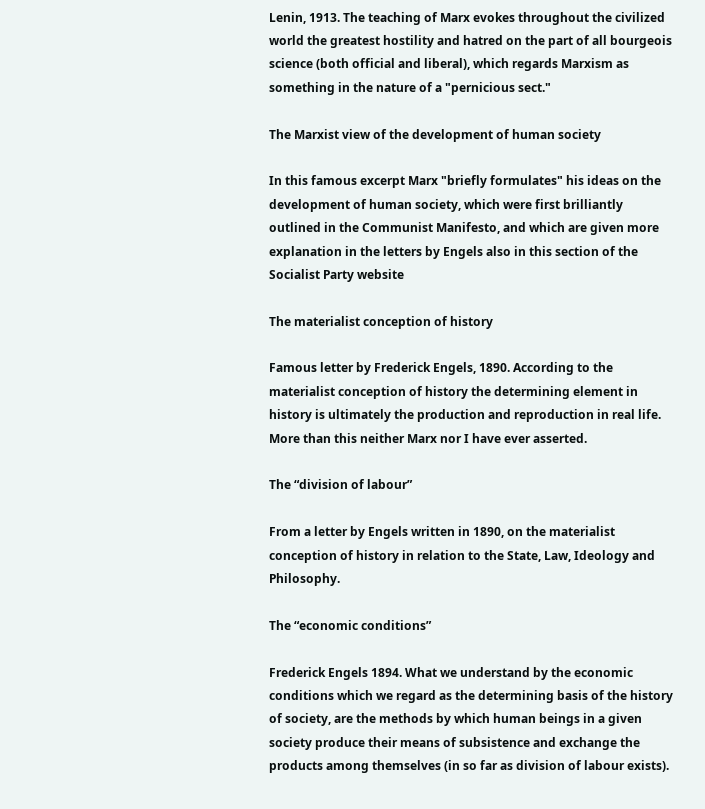Lenin, 1913. The teaching of Marx evokes throughout the civilized world the greatest hostility and hatred on the part of all bourgeois science (both official and liberal), which regards Marxism as something in the nature of a "pernicious sect."

The Marxist view of the development of human society

In this famous excerpt Marx "briefly formulates" his ideas on the development of human society, which were first brilliantly outlined in the Communist Manifesto, and which are given more explanation in the letters by Engels also in this section of the Socialist Party website

The materialist conception of history

Famous letter by Frederick Engels, 1890. According to the materialist conception of history the determining element in history is ultimately the production and reproduction in real life. More than this neither Marx nor I have ever asserted.

The “division of labour”

From a letter by Engels written in 1890, on the materialist conception of history in relation to the State, Law, Ideology and Philosophy.

The “economic conditions”

Frederick Engels 1894. What we understand by the economic conditions which we regard as the determining basis of the history of society, are the methods by which human beings in a given society produce their means of subsistence and exchange the products among themselves (in so far as division of labour exists).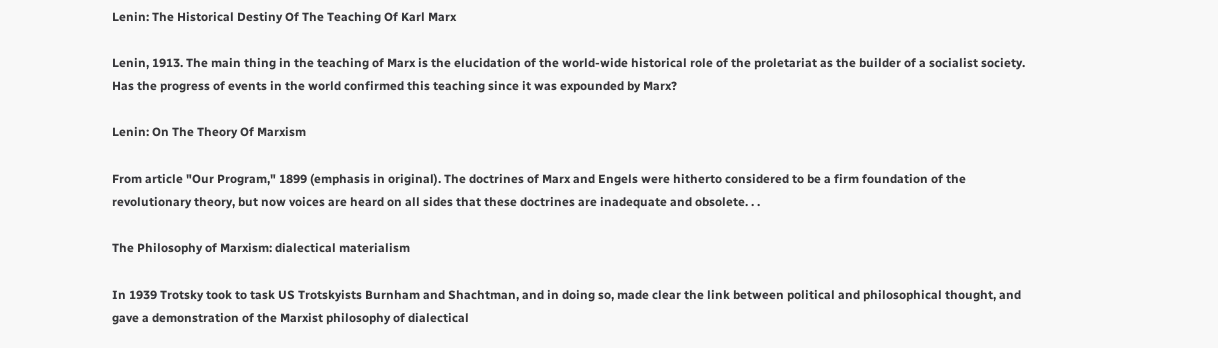Lenin: The Historical Destiny Of The Teaching Of Karl Marx

Lenin, 1913. The main thing in the teaching of Marx is the elucidation of the world-wide historical role of the proletariat as the builder of a socialist society. Has the progress of events in the world confirmed this teaching since it was expounded by Marx?

Lenin: On The Theory Of Marxism

From article "Our Program," 1899 (emphasis in original). The doctrines of Marx and Engels were hitherto considered to be a firm foundation of the revolutionary theory, but now voices are heard on all sides that these doctrines are inadequate and obsolete. . .

The Philosophy of Marxism: dialectical materialism

In 1939 Trotsky took to task US Trotskyists Burnham and Shachtman, and in doing so, made clear the link between political and philosophical thought, and gave a demonstration of the Marxist philosophy of dialectical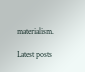materialism.

Latest posts